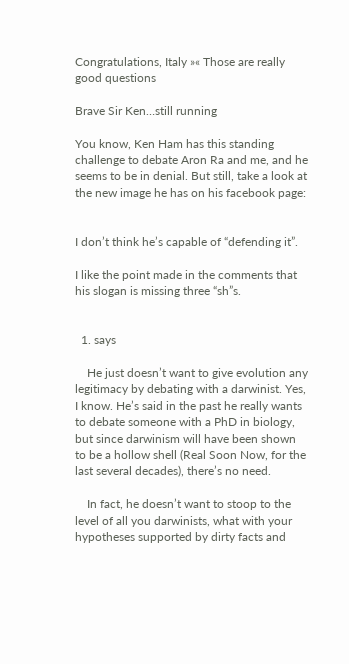Congratulations, Italy »« Those are really good questions

Brave Sir Ken…still running

You know, Ken Ham has this standing challenge to debate Aron Ra and me, and he seems to be in denial. But still, take a look at the new image he has on his facebook page:


I don’t think he’s capable of “defending it”.

I like the point made in the comments that his slogan is missing three “sh”s.


  1. says

    He just doesn’t want to give evolution any legitimacy by debating with a darwinist. Yes, I know. He’s said in the past he really wants to debate someone with a PhD in biology, but since darwinism will have been shown to be a hollow shell (Real Soon Now, for the last several decades), there’s no need.

    In fact, he doesn’t want to stoop to the level of all you darwinists, what with your hypotheses supported by dirty facts and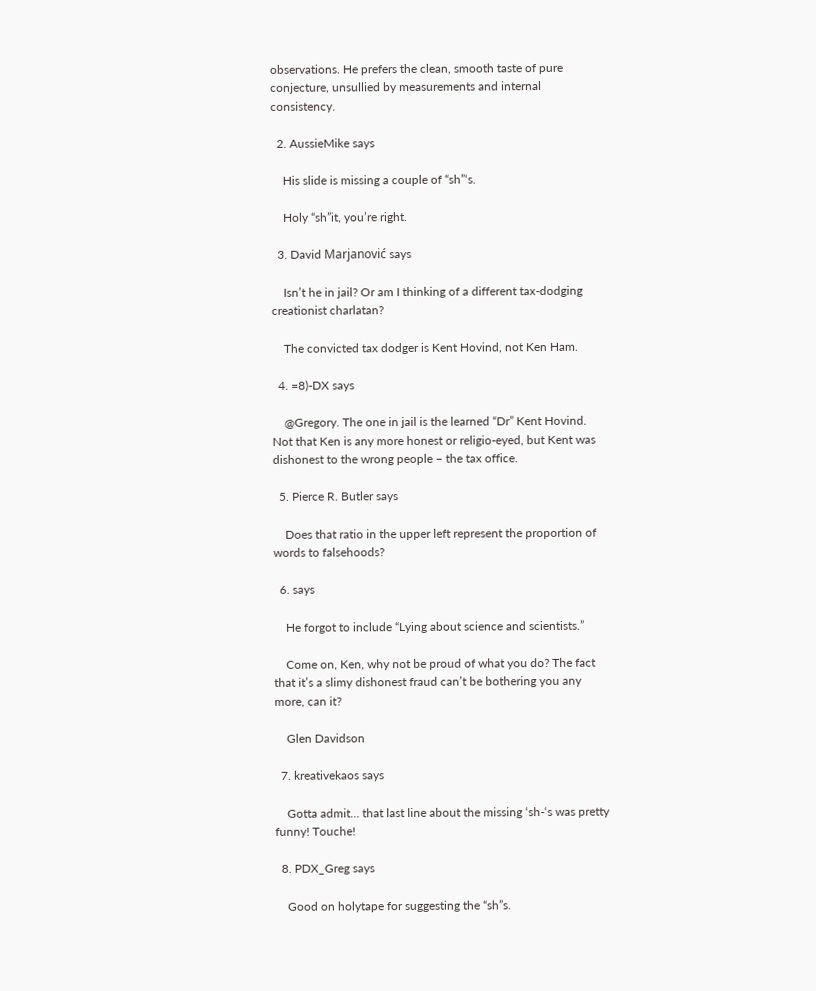observations. He prefers the clean, smooth taste of pure conjecture, unsullied by measurements and internal consistency.

  2. AussieMike says

    His slide is missing a couple of “sh”‘s.

    Holy “sh”it, you’re right.

  3. David Marjanović says

    Isn’t he in jail? Or am I thinking of a different tax-dodging creationist charlatan?

    The convicted tax dodger is Kent Hovind, not Ken Ham.

  4. =8)-DX says

    @Gregory. The one in jail is the learned “Dr” Kent Hovind. Not that Ken is any more honest or religio-eyed, but Kent was dishonest to the wrong people – the tax office.

  5. Pierce R. Butler says

    Does that ratio in the upper left represent the proportion of words to falsehoods?

  6. says

    He forgot to include “Lying about science and scientists.”

    Come on, Ken, why not be proud of what you do? The fact that it’s a slimy dishonest fraud can’t be bothering you any more, can it?

    Glen Davidson

  7. kreativekaos says

    Gotta admit… that last line about the missing ‘sh-‘s was pretty funny! Touche!

  8. PDX_Greg says

    Good on holytape for suggesting the “sh”s.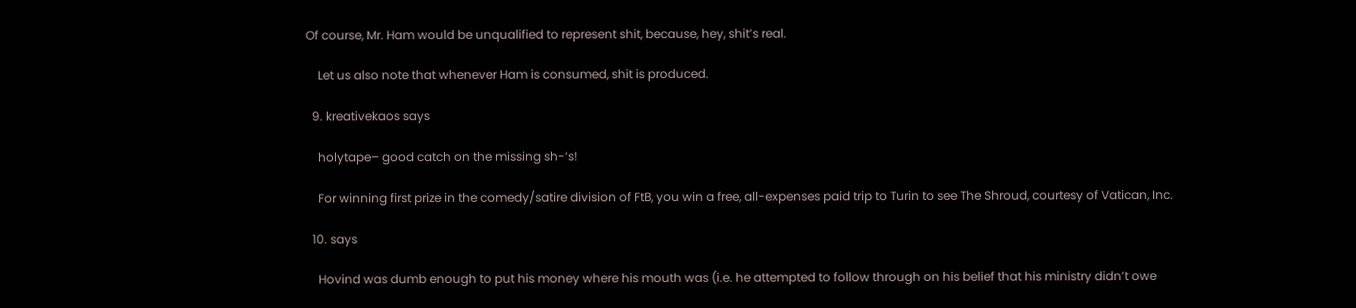Of course, Mr. Ham would be unqualified to represent shit, because, hey, shit’s real.

    Let us also note that whenever Ham is consumed, shit is produced.

  9. kreativekaos says

    holytape– good catch on the missing sh-‘s!

    For winning first prize in the comedy/satire division of FtB, you win a free, all-expenses paid trip to Turin to see The Shroud, courtesy of Vatican, Inc.

  10. says

    Hovind was dumb enough to put his money where his mouth was (i.e. he attempted to follow through on his belief that his ministry didn’t owe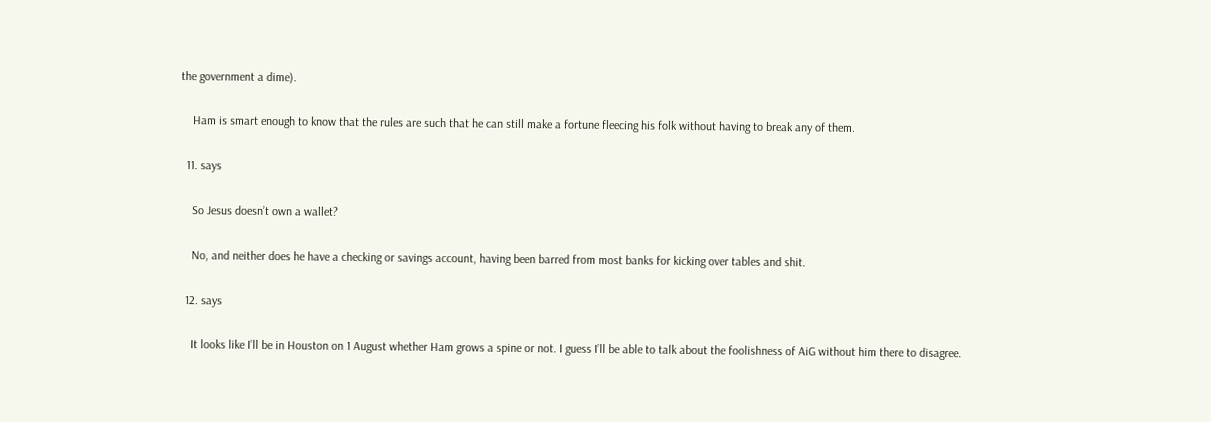the government a dime).

    Ham is smart enough to know that the rules are such that he can still make a fortune fleecing his folk without having to break any of them.

  11. says

    So Jesus doesn’t own a wallet?

    No, and neither does he have a checking or savings account, having been barred from most banks for kicking over tables and shit.

  12. says

    It looks like I’ll be in Houston on 1 August whether Ham grows a spine or not. I guess I’ll be able to talk about the foolishness of AiG without him there to disagree.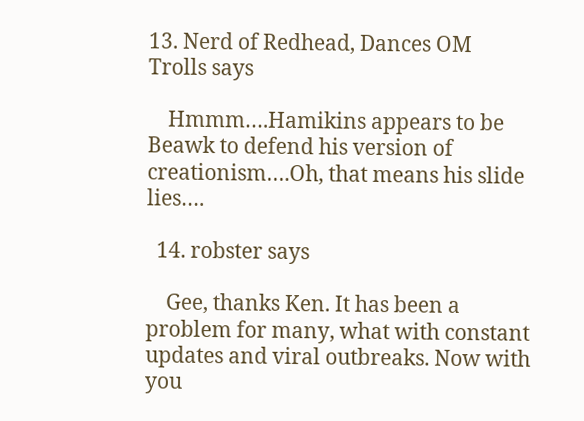13. Nerd of Redhead, Dances OM Trolls says

    Hmmm….Hamikins appears to be Beawk to defend his version of creationism….Oh, that means his slide lies….

  14. robster says

    Gee, thanks Ken. It has been a problem for many, what with constant updates and viral outbreaks. Now with you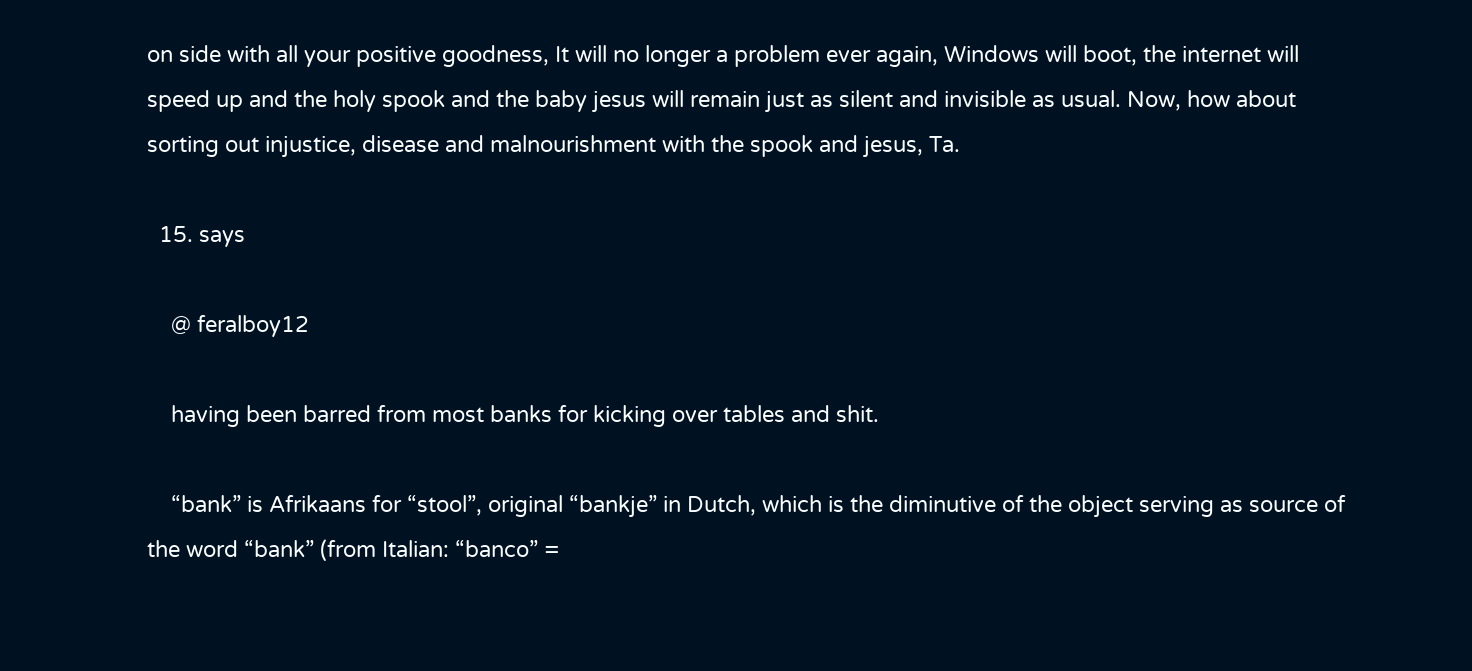on side with all your positive goodness, It will no longer a problem ever again, Windows will boot, the internet will speed up and the holy spook and the baby jesus will remain just as silent and invisible as usual. Now, how about sorting out injustice, disease and malnourishment with the spook and jesus, Ta.

  15. says

    @ feralboy12

    having been barred from most banks for kicking over tables and shit.

    “bank” is Afrikaans for “stool”, original “bankje” in Dutch, which is the diminutive of the object serving as source of the word “bank” (from Italian: “banco” =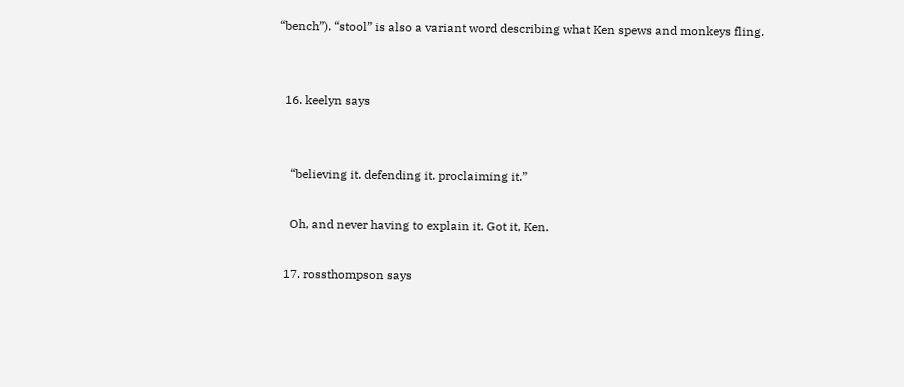“bench”). “stool” is also a variant word describing what Ken spews and monkeys fling.


  16. keelyn says


    “believing it. defending it. proclaiming it.”

    Oh, and never having to explain it. Got it, Ken.

  17. rossthompson says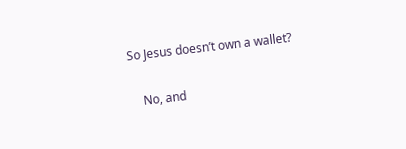So Jesus doesn’t own a wallet?

    No, and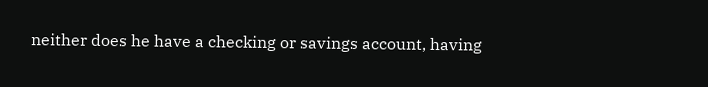neither does he have a checking or savings account, having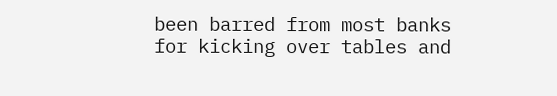been barred from most banks for kicking over tables and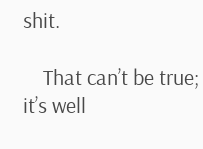shit.

    That can’t be true; it’s well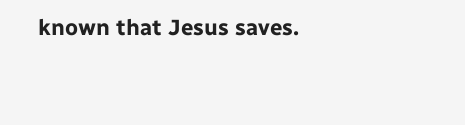known that Jesus saves.